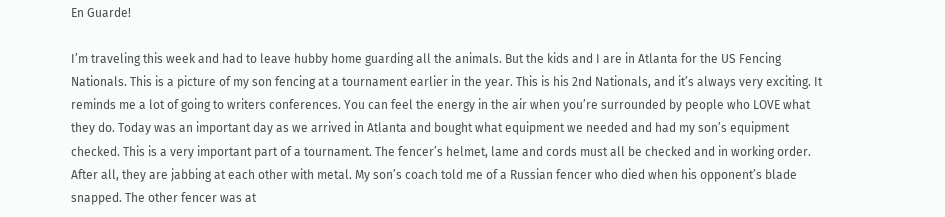En Guarde!

I’m traveling this week and had to leave hubby home guarding all the animals. But the kids and I are in Atlanta for the US Fencing Nationals. This is a picture of my son fencing at a tournament earlier in the year. This is his 2nd Nationals, and it’s always very exciting. It reminds me a lot of going to writers conferences. You can feel the energy in the air when you’re surrounded by people who LOVE what they do. Today was an important day as we arrived in Atlanta and bought what equipment we needed and had my son’s equipment checked. This is a very important part of a tournament. The fencer’s helmet, lame and cords must all be checked and in working order. After all, they are jabbing at each other with metal. My son’s coach told me of a Russian fencer who died when his opponent’s blade snapped. The other fencer was at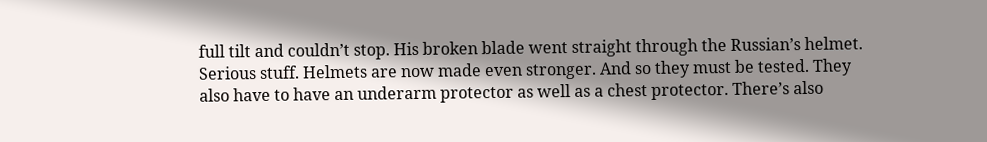full tilt and couldn’t stop. His broken blade went straight through the Russian’s helmet. Serious stuff. Helmets are now made even stronger. And so they must be tested. They also have to have an underarm protector as well as a chest protector. There’s also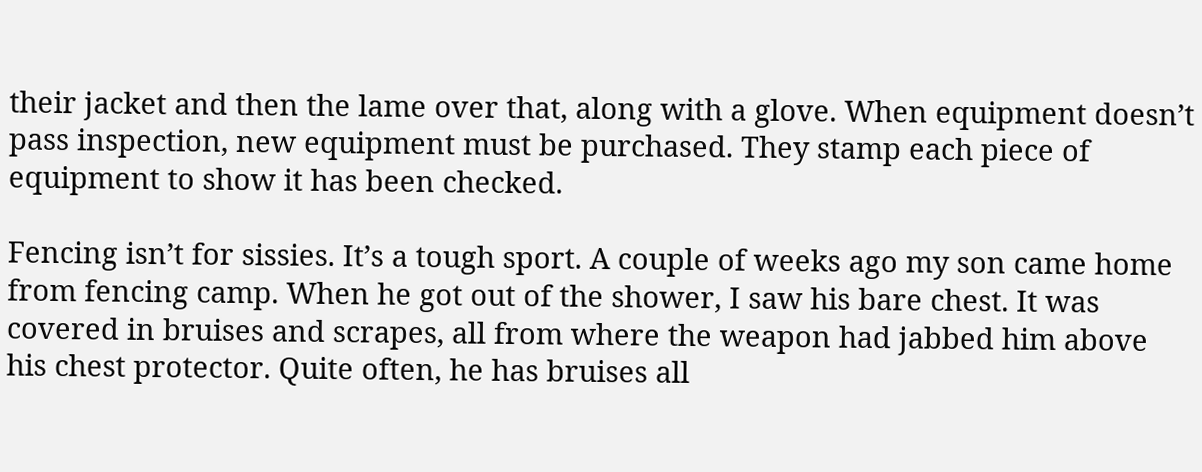their jacket and then the lame over that, along with a glove. When equipment doesn’t pass inspection, new equipment must be purchased. They stamp each piece of equipment to show it has been checked.

Fencing isn’t for sissies. It’s a tough sport. A couple of weeks ago my son came home from fencing camp. When he got out of the shower, I saw his bare chest. It was covered in bruises and scrapes, all from where the weapon had jabbed him above his chest protector. Quite often, he has bruises all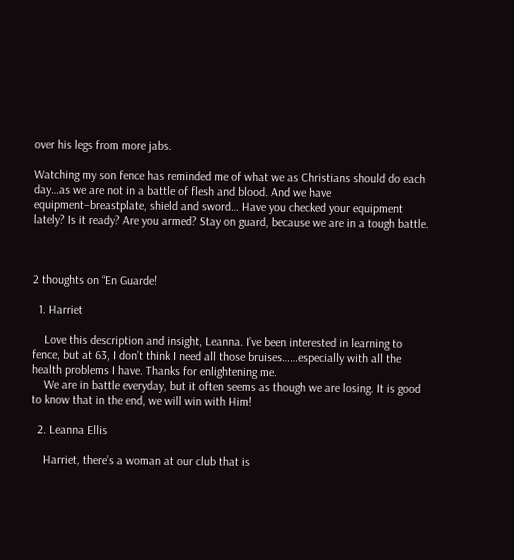over his legs from more jabs.

Watching my son fence has reminded me of what we as Christians should do each day…as we are not in a battle of flesh and blood. And we have equipment–breastplate, shield and sword… Have you checked your equipment lately? Is it ready? Are you armed? Stay on guard, because we are in a tough battle.



2 thoughts on “En Guarde!

  1. Harriet

    Love this description and insight, Leanna. I’ve been interested in learning to fence, but at 63, I don’t think I need all those bruises……especially with all the health problems I have. Thanks for enlightening me.
    We are in battle everyday, but it often seems as though we are losing. It is good to know that in the end, we will win with Him!

  2. Leanna Ellis

    Harriet, there’s a woman at our club that is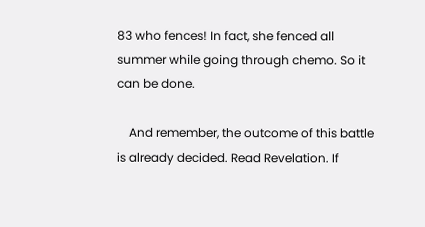83 who fences! In fact, she fenced all summer while going through chemo. So it can be done.

    And remember, the outcome of this battle is already decided. Read Revelation. If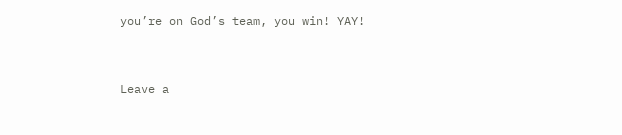you’re on God’s team, you win! YAY!


Leave a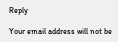Reply

Your email address will not be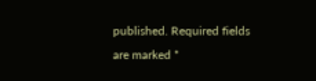published. Required fields are marked *